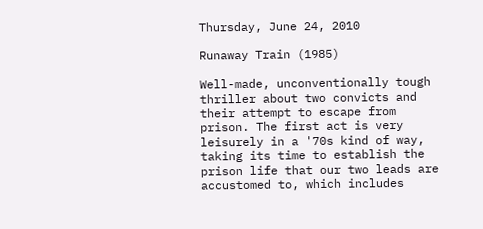Thursday, June 24, 2010

Runaway Train (1985)

Well-made, unconventionally tough thriller about two convicts and their attempt to escape from prison. The first act is very leisurely in a '70s kind of way, taking its time to establish the prison life that our two leads are accustomed to, which includes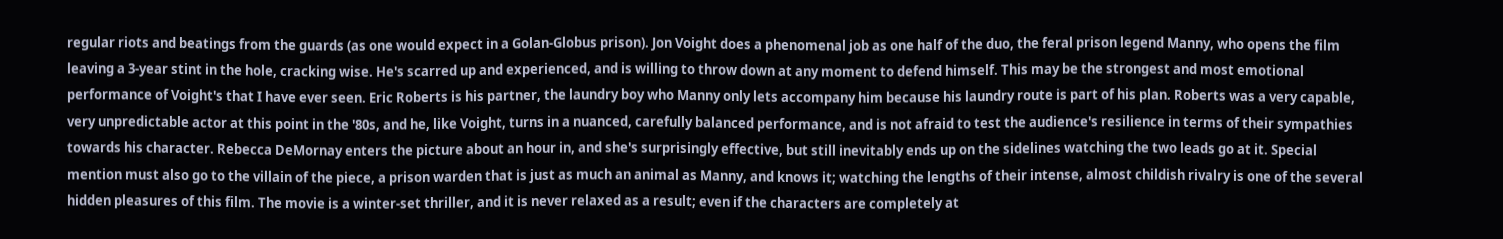regular riots and beatings from the guards (as one would expect in a Golan-Globus prison). Jon Voight does a phenomenal job as one half of the duo, the feral prison legend Manny, who opens the film leaving a 3-year stint in the hole, cracking wise. He's scarred up and experienced, and is willing to throw down at any moment to defend himself. This may be the strongest and most emotional performance of Voight's that I have ever seen. Eric Roberts is his partner, the laundry boy who Manny only lets accompany him because his laundry route is part of his plan. Roberts was a very capable, very unpredictable actor at this point in the '80s, and he, like Voight, turns in a nuanced, carefully balanced performance, and is not afraid to test the audience's resilience in terms of their sympathies towards his character. Rebecca DeMornay enters the picture about an hour in, and she's surprisingly effective, but still inevitably ends up on the sidelines watching the two leads go at it. Special mention must also go to the villain of the piece, a prison warden that is just as much an animal as Manny, and knows it; watching the lengths of their intense, almost childish rivalry is one of the several hidden pleasures of this film. The movie is a winter-set thriller, and it is never relaxed as a result; even if the characters are completely at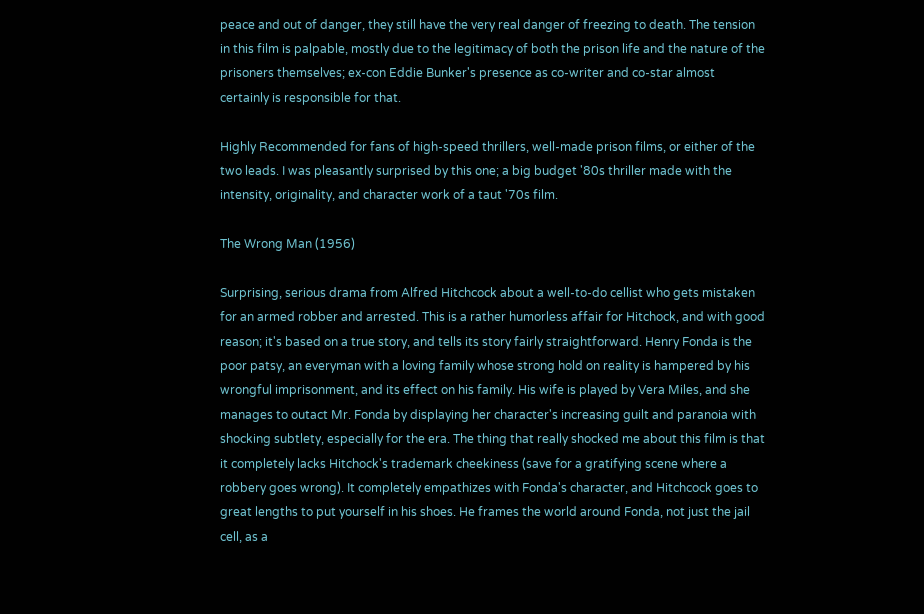peace and out of danger, they still have the very real danger of freezing to death. The tension in this film is palpable, mostly due to the legitimacy of both the prison life and the nature of the prisoners themselves; ex-con Eddie Bunker's presence as co-writer and co-star almost certainly is responsible for that.

Highly Recommended for fans of high-speed thrillers, well-made prison films, or either of the two leads. I was pleasantly surprised by this one; a big budget '80s thriller made with the intensity, originality, and character work of a taut '70s film.

The Wrong Man (1956)

Surprising, serious drama from Alfred Hitchcock about a well-to-do cellist who gets mistaken for an armed robber and arrested. This is a rather humorless affair for Hitchock, and with good reason; it's based on a true story, and tells its story fairly straightforward. Henry Fonda is the poor patsy, an everyman with a loving family whose strong hold on reality is hampered by his wrongful imprisonment, and its effect on his family. His wife is played by Vera Miles, and she manages to outact Mr. Fonda by displaying her character's increasing guilt and paranoia with shocking subtlety, especially for the era. The thing that really shocked me about this film is that it completely lacks Hitchock's trademark cheekiness (save for a gratifying scene where a robbery goes wrong). It completely empathizes with Fonda's character, and Hitchcock goes to great lengths to put yourself in his shoes. He frames the world around Fonda, not just the jail cell, as a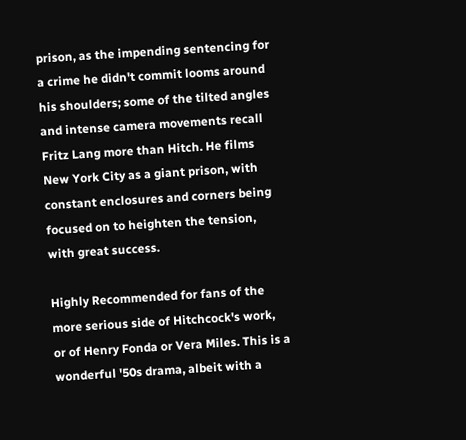prison, as the impending sentencing for a crime he didn't commit looms around his shoulders; some of the tilted angles and intense camera movements recall Fritz Lang more than Hitch. He films New York City as a giant prison, with constant enclosures and corners being focused on to heighten the tension, with great success.

Highly Recommended for fans of the more serious side of Hitchcock's work, or of Henry Fonda or Vera Miles. This is a wonderful '50s drama, albeit with a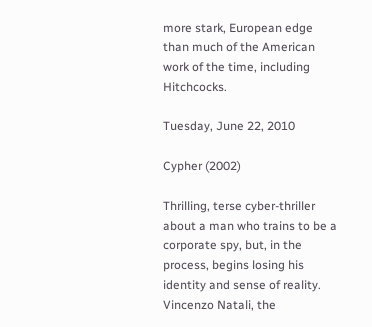more stark, European edge than much of the American work of the time, including Hitchcocks.

Tuesday, June 22, 2010

Cypher (2002)

Thrilling, terse cyber-thriller about a man who trains to be a corporate spy, but, in the process, begins losing his identity and sense of reality. Vincenzo Natali, the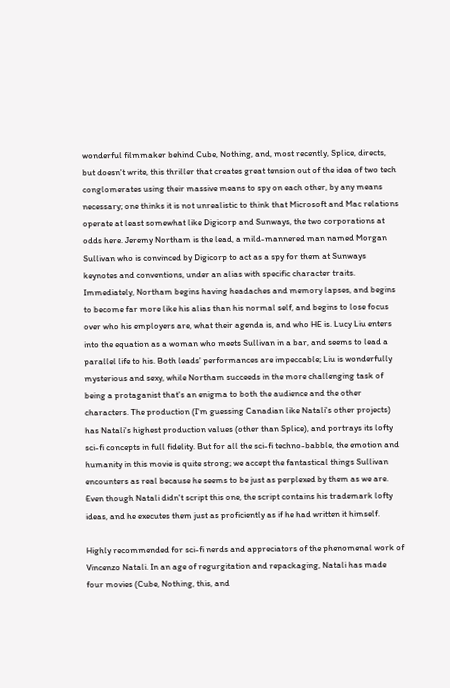wonderful filmmaker behind Cube, Nothing, and, most recently, Splice, directs, but doesn't write, this thriller that creates great tension out of the idea of two tech conglomerates using their massive means to spy on each other, by any means necessary; one thinks it is not unrealistic to think that Microsoft and Mac relations operate at least somewhat like Digicorp and Sunways, the two corporations at odds here. Jeremy Northam is the lead, a mild-mannered man named Morgan Sullivan who is convinced by Digicorp to act as a spy for them at Sunways keynotes and conventions, under an alias with specific character traits. Immediately, Northam begins having headaches and memory lapses, and begins to become far more like his alias than his normal self, and begins to lose focus over who his employers are, what their agenda is, and who HE is. Lucy Liu enters into the equation as a woman who meets Sullivan in a bar, and seems to lead a parallel life to his. Both leads' performances are impeccable; Liu is wonderfully mysterious and sexy, while Northam succeeds in the more challenging task of being a protaganist that's an enigma to both the audience and the other characters. The production (I'm guessing Canadian like Natali's other projects) has Natali's highest production values (other than Splice), and portrays its lofty sci-fi concepts in full fidelity. But for all the sci-fi techno-babble, the emotion and humanity in this movie is quite strong; we accept the fantastical things Sullivan encounters as real because he seems to be just as perplexed by them as we are. Even though Natali didn't script this one, the script contains his trademark lofty ideas, and he executes them just as proficiently as if he had written it himself.

Highly recommended for sci-fi nerds and appreciators of the phenomenal work of Vincenzo Natali. In an age of regurgitation and repackaging, Natali has made four movies (Cube, Nothing, this, and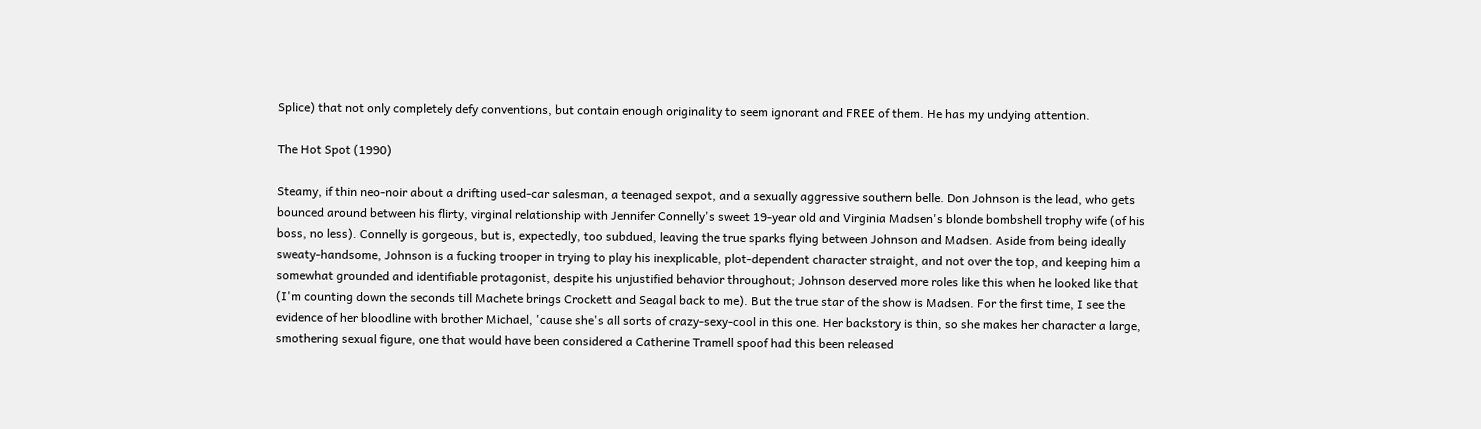Splice) that not only completely defy conventions, but contain enough originality to seem ignorant and FREE of them. He has my undying attention.

The Hot Spot (1990)

Steamy, if thin neo-noir about a drifting used-car salesman, a teenaged sexpot, and a sexually aggressive southern belle. Don Johnson is the lead, who gets bounced around between his flirty, virginal relationship with Jennifer Connelly's sweet 19-year old and Virginia Madsen's blonde bombshell trophy wife (of his boss, no less). Connelly is gorgeous, but is, expectedly, too subdued, leaving the true sparks flying between Johnson and Madsen. Aside from being ideally sweaty-handsome, Johnson is a fucking trooper in trying to play his inexplicable, plot-dependent character straight, and not over the top, and keeping him a somewhat grounded and identifiable protagonist, despite his unjustified behavior throughout; Johnson deserved more roles like this when he looked like that (I'm counting down the seconds till Machete brings Crockett and Seagal back to me). But the true star of the show is Madsen. For the first time, I see the evidence of her bloodline with brother Michael, 'cause she's all sorts of crazy-sexy-cool in this one. Her backstory is thin, so she makes her character a large, smothering sexual figure, one that would have been considered a Catherine Tramell spoof had this been released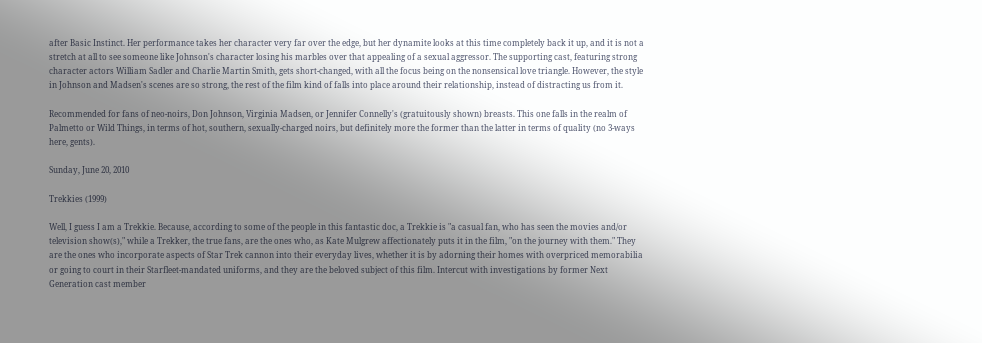after Basic Instinct. Her performance takes her character very far over the edge, but her dynamite looks at this time completely back it up, and it is not a stretch at all to see someone like Johnson's character losing his marbles over that appealing of a sexual aggressor. The supporting cast, featuring strong character actors William Sadler and Charlie Martin Smith, gets short-changed, with all the focus being on the nonsensical love triangle. However, the style in Johnson and Madsen's scenes are so strong, the rest of the film kind of falls into place around their relationship, instead of distracting us from it.

Recommended for fans of neo-noirs, Don Johnson, Virginia Madsen, or Jennifer Connelly's (gratuitously shown) breasts. This one falls in the realm of Palmetto or Wild Things, in terms of hot, southern, sexually-charged noirs, but definitely more the former than the latter in terms of quality (no 3-ways here, gents).

Sunday, June 20, 2010

Trekkies (1999)

Well, I guess I am a Trekkie. Because, according to some of the people in this fantastic doc, a Trekkie is "a casual fan, who has seen the movies and/or television show(s)," while a Trekker, the true fans, are the ones who, as Kate Mulgrew affectionately puts it in the film, "on the journey with them." They are the ones who incorporate aspects of Star Trek cannon into their everyday lives, whether it is by adorning their homes with overpriced memorabilia or going to court in their Starfleet-mandated uniforms, and they are the beloved subject of this film. Intercut with investigations by former Next Generation cast member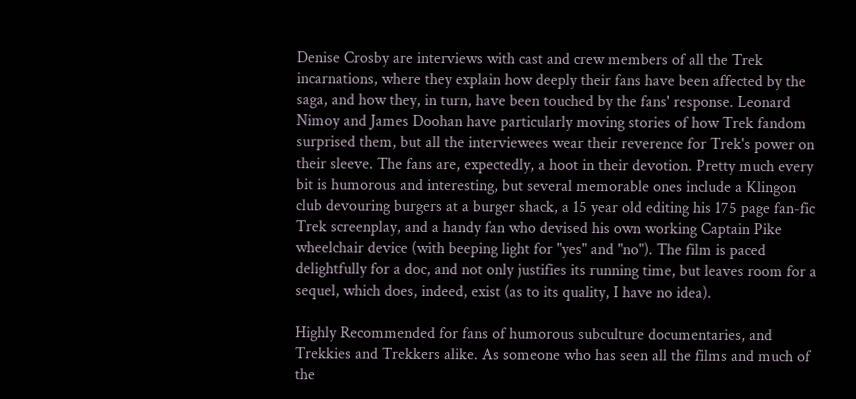Denise Crosby are interviews with cast and crew members of all the Trek incarnations, where they explain how deeply their fans have been affected by the saga, and how they, in turn, have been touched by the fans' response. Leonard Nimoy and James Doohan have particularly moving stories of how Trek fandom surprised them, but all the interviewees wear their reverence for Trek's power on their sleeve. The fans are, expectedly, a hoot in their devotion. Pretty much every bit is humorous and interesting, but several memorable ones include a Klingon club devouring burgers at a burger shack, a 15 year old editing his 175 page fan-fic Trek screenplay, and a handy fan who devised his own working Captain Pike wheelchair device (with beeping light for "yes" and "no"). The film is paced delightfully for a doc, and not only justifies its running time, but leaves room for a sequel, which does, indeed, exist (as to its quality, I have no idea).

Highly Recommended for fans of humorous subculture documentaries, and Trekkies and Trekkers alike. As someone who has seen all the films and much of the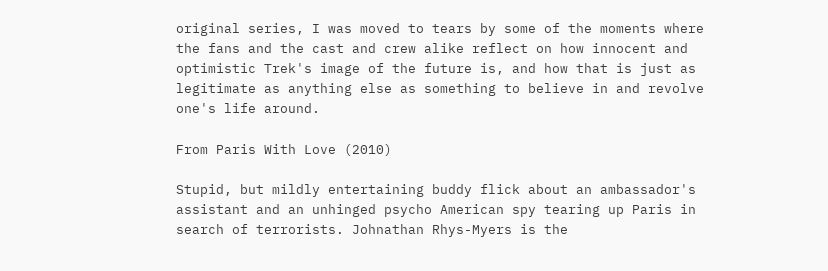original series, I was moved to tears by some of the moments where the fans and the cast and crew alike reflect on how innocent and optimistic Trek's image of the future is, and how that is just as legitimate as anything else as something to believe in and revolve one's life around.

From Paris With Love (2010)

Stupid, but mildly entertaining buddy flick about an ambassador's assistant and an unhinged psycho American spy tearing up Paris in search of terrorists. Johnathan Rhys-Myers is the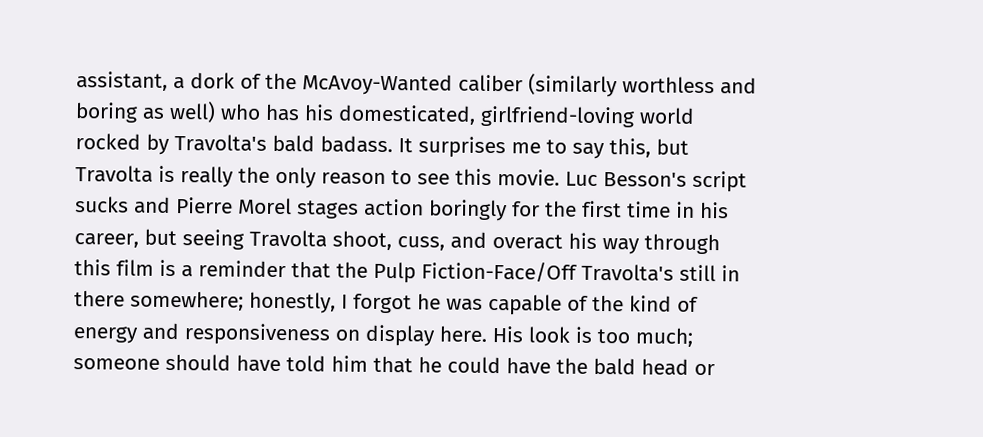assistant, a dork of the McAvoy-Wanted caliber (similarly worthless and boring as well) who has his domesticated, girlfriend-loving world rocked by Travolta's bald badass. It surprises me to say this, but Travolta is really the only reason to see this movie. Luc Besson's script sucks and Pierre Morel stages action boringly for the first time in his career, but seeing Travolta shoot, cuss, and overact his way through this film is a reminder that the Pulp Fiction-Face/Off Travolta's still in there somewhere; honestly, I forgot he was capable of the kind of energy and responsiveness on display here. His look is too much; someone should have told him that he could have the bald head or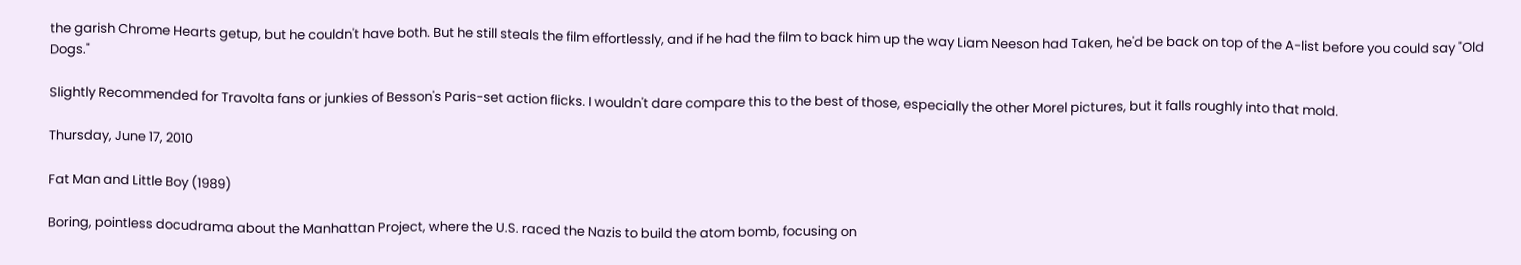the garish Chrome Hearts getup, but he couldn't have both. But he still steals the film effortlessly, and if he had the film to back him up the way Liam Neeson had Taken, he'd be back on top of the A-list before you could say "Old Dogs."

Slightly Recommended for Travolta fans or junkies of Besson's Paris-set action flicks. I wouldn't dare compare this to the best of those, especially the other Morel pictures, but it falls roughly into that mold.

Thursday, June 17, 2010

Fat Man and Little Boy (1989)

Boring, pointless docudrama about the Manhattan Project, where the U.S. raced the Nazis to build the atom bomb, focusing on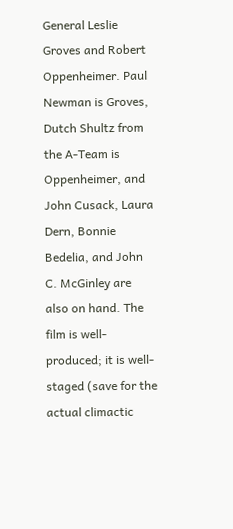General Leslie Groves and Robert Oppenheimer. Paul Newman is Groves, Dutch Shultz from the A-Team is Oppenheimer, and John Cusack, Laura Dern, Bonnie Bedelia, and John C. McGinley are also on hand. The film is well-produced; it is well-staged (save for the actual climactic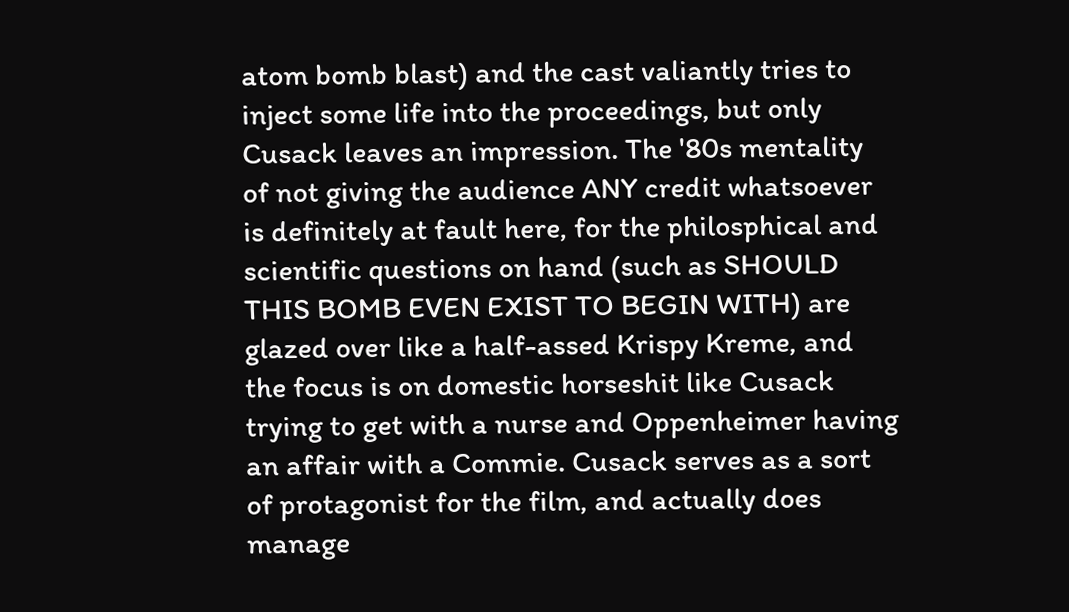atom bomb blast) and the cast valiantly tries to inject some life into the proceedings, but only Cusack leaves an impression. The '80s mentality of not giving the audience ANY credit whatsoever is definitely at fault here, for the philosphical and scientific questions on hand (such as SHOULD THIS BOMB EVEN EXIST TO BEGIN WITH) are glazed over like a half-assed Krispy Kreme, and the focus is on domestic horseshit like Cusack trying to get with a nurse and Oppenheimer having an affair with a Commie. Cusack serves as a sort of protagonist for the film, and actually does manage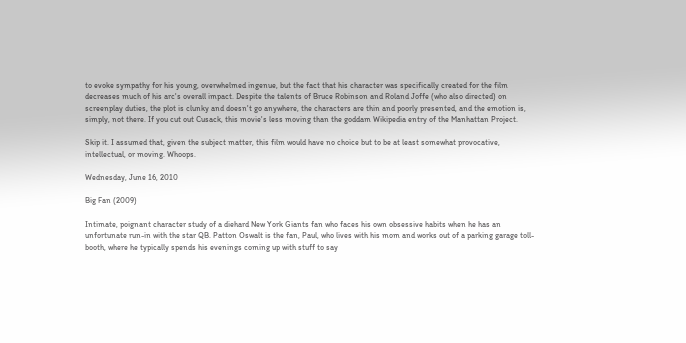to evoke sympathy for his young, overwhelmed ingenue, but the fact that his character was specifically created for the film decreases much of his arc's overall impact. Despite the talents of Bruce Robinson and Roland Joffe (who also directed) on screenplay duties, the plot is clunky and doesn't go anywhere, the characters are thin and poorly presented, and the emotion is, simply, not there. If you cut out Cusack, this movie's less moving than the goddam Wikipedia entry of the Manhattan Project.

Skip it. I assumed that, given the subject matter, this film would have no choice but to be at least somewhat provocative, intellectual, or moving. Whoops.

Wednesday, June 16, 2010

Big Fan (2009)

Intimate, poignant character study of a diehard New York Giants fan who faces his own obsessive habits when he has an unfortunate run-in with the star QB. Patton Oswalt is the fan, Paul, who lives with his mom and works out of a parking garage toll-booth, where he typically spends his evenings coming up with stuff to say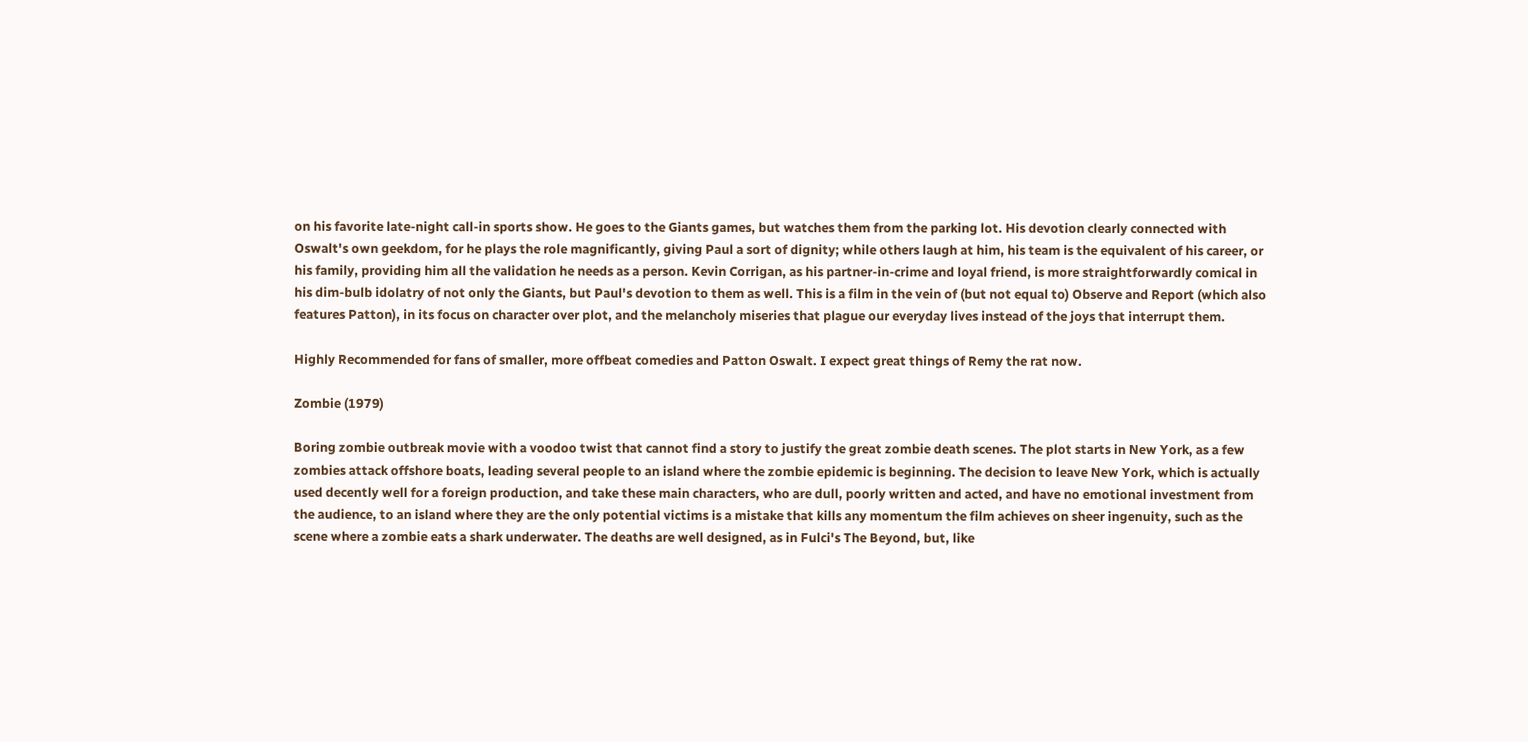on his favorite late-night call-in sports show. He goes to the Giants games, but watches them from the parking lot. His devotion clearly connected with Oswalt's own geekdom, for he plays the role magnificantly, giving Paul a sort of dignity; while others laugh at him, his team is the equivalent of his career, or his family, providing him all the validation he needs as a person. Kevin Corrigan, as his partner-in-crime and loyal friend, is more straightforwardly comical in his dim-bulb idolatry of not only the Giants, but Paul's devotion to them as well. This is a film in the vein of (but not equal to) Observe and Report (which also features Patton), in its focus on character over plot, and the melancholy miseries that plague our everyday lives instead of the joys that interrupt them.

Highly Recommended for fans of smaller, more offbeat comedies and Patton Oswalt. I expect great things of Remy the rat now.

Zombie (1979)

Boring zombie outbreak movie with a voodoo twist that cannot find a story to justify the great zombie death scenes. The plot starts in New York, as a few zombies attack offshore boats, leading several people to an island where the zombie epidemic is beginning. The decision to leave New York, which is actually used decently well for a foreign production, and take these main characters, who are dull, poorly written and acted, and have no emotional investment from the audience, to an island where they are the only potential victims is a mistake that kills any momentum the film achieves on sheer ingenuity, such as the scene where a zombie eats a shark underwater. The deaths are well designed, as in Fulci's The Beyond, but, like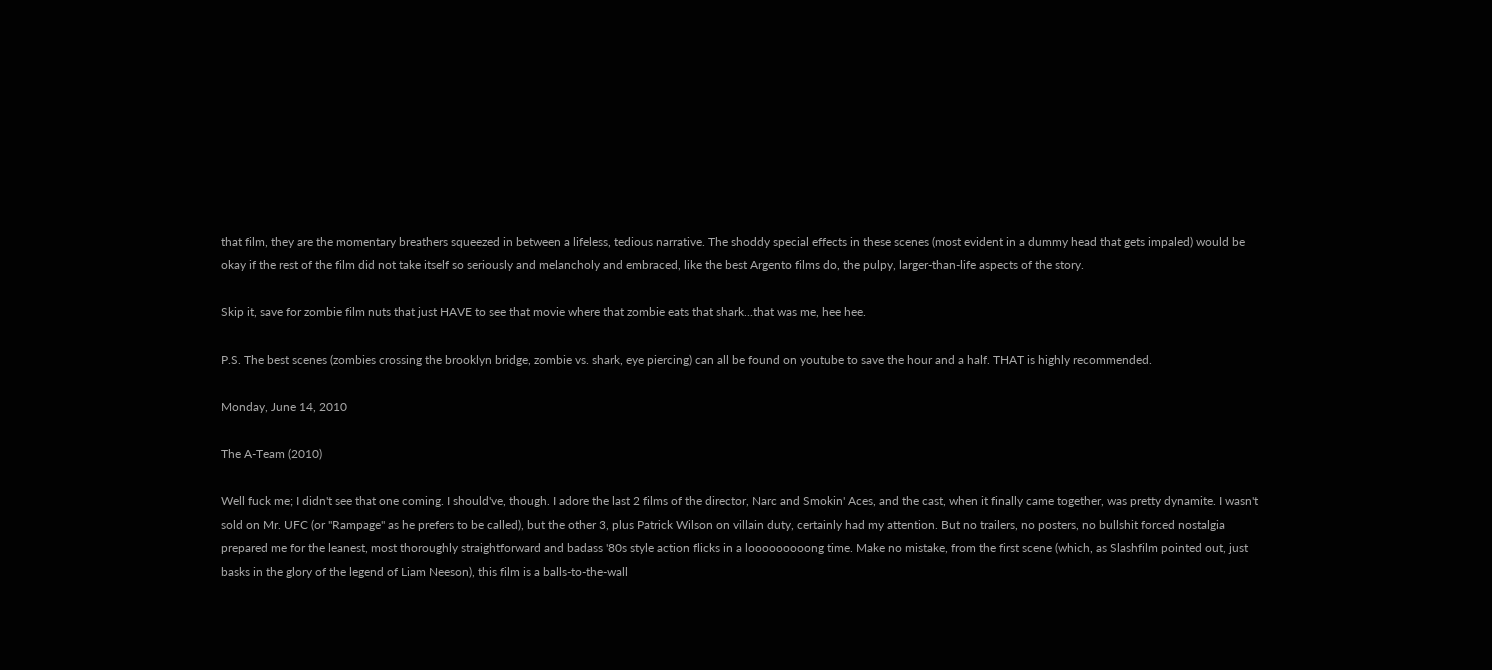that film, they are the momentary breathers squeezed in between a lifeless, tedious narrative. The shoddy special effects in these scenes (most evident in a dummy head that gets impaled) would be okay if the rest of the film did not take itself so seriously and melancholy and embraced, like the best Argento films do, the pulpy, larger-than-life aspects of the story.

Skip it, save for zombie film nuts that just HAVE to see that movie where that zombie eats that shark...that was me, hee hee.

P.S. The best scenes (zombies crossing the brooklyn bridge, zombie vs. shark, eye piercing) can all be found on youtube to save the hour and a half. THAT is highly recommended.

Monday, June 14, 2010

The A-Team (2010)

Well fuck me; I didn't see that one coming. I should've, though. I adore the last 2 films of the director, Narc and Smokin' Aces, and the cast, when it finally came together, was pretty dynamite. I wasn't sold on Mr. UFC (or "Rampage" as he prefers to be called), but the other 3, plus Patrick Wilson on villain duty, certainly had my attention. But no trailers, no posters, no bullshit forced nostalgia prepared me for the leanest, most thoroughly straightforward and badass '80s style action flicks in a looooooooong time. Make no mistake, from the first scene (which, as Slashfilm pointed out, just basks in the glory of the legend of Liam Neeson), this film is a balls-to-the-wall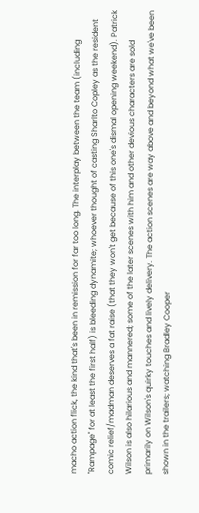macho action flick, the kind that's been in remission for far too long. The interplay between the team (including "Rampage" for at least the first half) is bleeding dynamite; whoever thought of casting Sharlto Copley as the resident comic relief/madman deserves a fat raise (that they won't get because of this one's dismal opening weekend). Patrick Wilson is also hilarious and mannered; some of the later scenes with him and other devious characters are sold primarily on Wilson's quirky touches and lively delivery. The action scenes are way above and beyond what we've been shown in the trailers; watching Bradley Cooper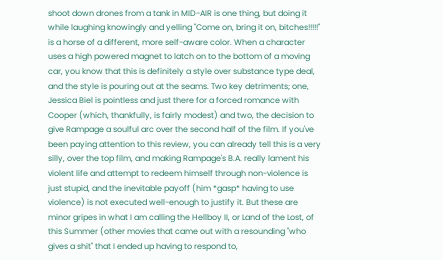shoot down drones from a tank in MID-AIR is one thing, but doing it while laughing knowingly and yelling "Come on, bring it on, bitches!!!!!" is a horse of a different, more self-aware color. When a character uses a high powered magnet to latch on to the bottom of a moving car, you know that this is definitely a style over substance type deal, and the style is pouring out at the seams. Two key detriments; one, Jessica Biel is pointless and just there for a forced romance with Cooper (which, thankfully, is fairly modest) and two, the decision to give Rampage a soulful arc over the second half of the film. If you've been paying attention to this review, you can already tell this is a very silly, over the top film, and making Rampage's B.A. really lament his violent life and attempt to redeem himself through non-violence is just stupid, and the inevitable payoff (him *gasp* having to use violence) is not executed well-enough to justify it. But these are minor gripes in what I am calling the Hellboy II, or Land of the Lost, of this Summer (other movies that came out with a resounding "who gives a shit" that I ended up having to respond to,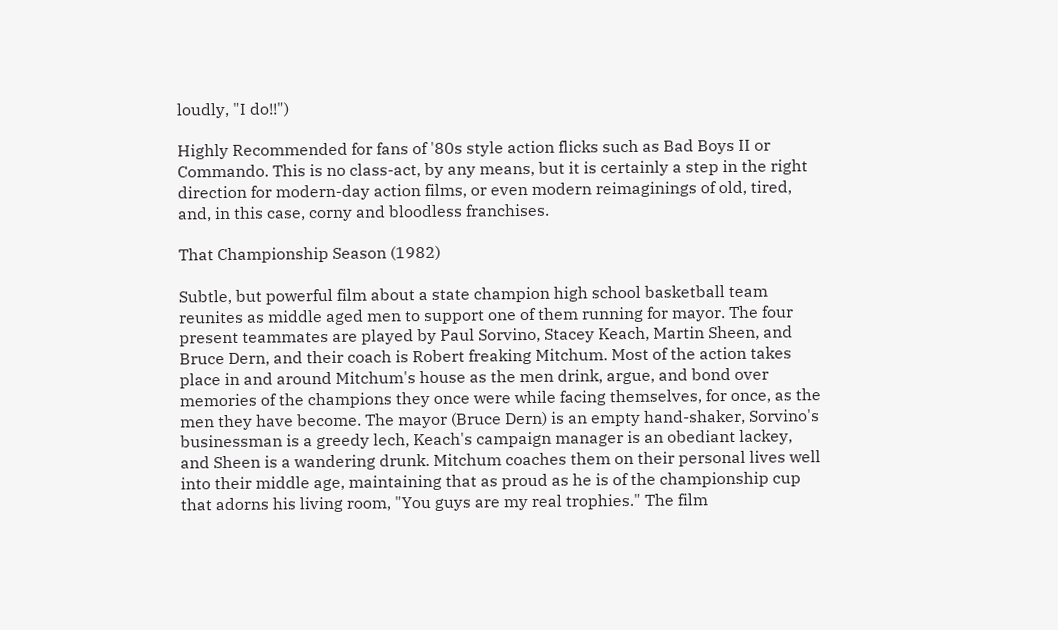loudly, "I do!!")

Highly Recommended for fans of '80s style action flicks such as Bad Boys II or Commando. This is no class-act, by any means, but it is certainly a step in the right direction for modern-day action films, or even modern reimaginings of old, tired, and, in this case, corny and bloodless franchises.

That Championship Season (1982)

Subtle, but powerful film about a state champion high school basketball team reunites as middle aged men to support one of them running for mayor. The four present teammates are played by Paul Sorvino, Stacey Keach, Martin Sheen, and Bruce Dern, and their coach is Robert freaking Mitchum. Most of the action takes place in and around Mitchum's house as the men drink, argue, and bond over memories of the champions they once were while facing themselves, for once, as the men they have become. The mayor (Bruce Dern) is an empty hand-shaker, Sorvino's businessman is a greedy lech, Keach's campaign manager is an obediant lackey, and Sheen is a wandering drunk. Mitchum coaches them on their personal lives well into their middle age, maintaining that as proud as he is of the championship cup that adorns his living room, "You guys are my real trophies." The film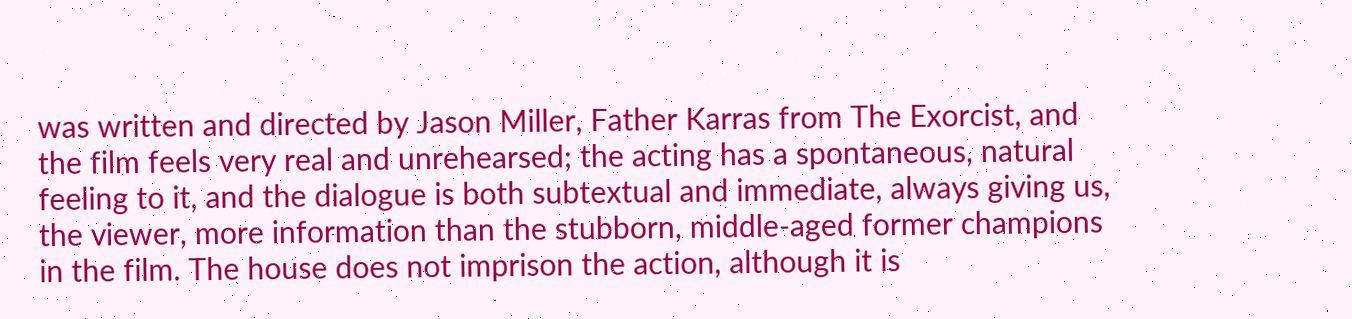was written and directed by Jason Miller, Father Karras from The Exorcist, and the film feels very real and unrehearsed; the acting has a spontaneous, natural feeling to it, and the dialogue is both subtextual and immediate, always giving us, the viewer, more information than the stubborn, middle-aged former champions in the film. The house does not imprison the action, although it is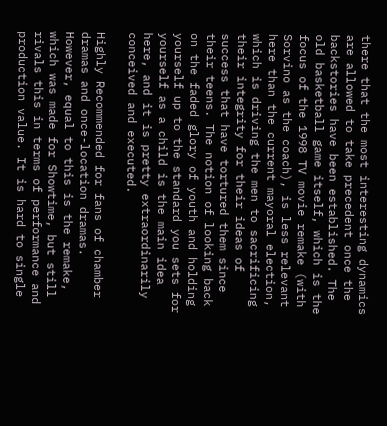there that the most interesting dynamics are allowed to take precedent once the backstories have been established. The old basketball game itself, which is the focus of the 1998 TV movie remake (with Sorvino as the coach), is less relevant here than the current mayoral election, which is driving the men to sacrificing their integrity for their ideas of success that have tortured them since their teens. The notion of looking back on the faded glory of youth and holding yourself up to the standard you sets for yourself as a child is the main idea here, and it is pretty extraordinarily conceived and executed.

Highly Recommended for fans of chamber dramas and once-location dramas. However, equal to this is the remake, which was made for Showtime, but still rivals this in terms of performance and production value. It is hard to single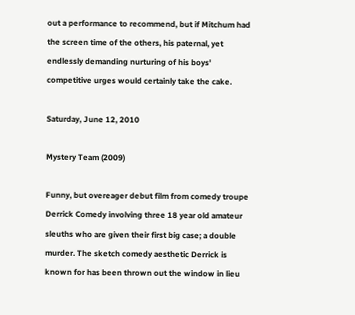out a performance to recommend, but if Mitchum had the screen time of the others, his paternal, yet endlessly demanding nurturing of his boys' competitive urges would certainly take the cake.

Saturday, June 12, 2010

Mystery Team (2009)

Funny, but overeager debut film from comedy troupe Derrick Comedy involving three 18 year old amateur sleuths who are given their first big case; a double murder. The sketch comedy aesthetic Derrick is known for has been thrown out the window in lieu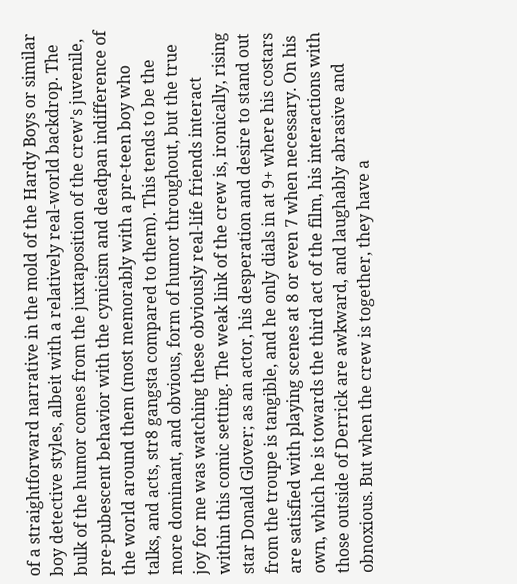of a straightforward narrative in the mold of the Hardy Boys or similar boy detective styles, albeit with a relatively real-world backdrop. The bulk of the humor comes from the juxtaposition of the crew's juvenile, pre-pubescent behavior with the cynicism and deadpan indifference of the world around them (most memorably with a pre-teen boy who talks, and acts, str8 gangsta compared to them). This tends to be the more dominant, and obvious, form of humor throughout, but the true joy for me was watching these obviously real-life friends interact within this comic setting. The weak link of the crew is, ironically, rising star Donald Glover; as an actor, his desperation and desire to stand out from the troupe is tangible, and he only dials in at 9+ where his costars are satisfied with playing scenes at 8 or even 7 when necessary. On his own, which he is towards the third act of the film, his interactions with those outside of Derrick are awkward, and laughably abrasive and obnoxious. But when the crew is together, they have a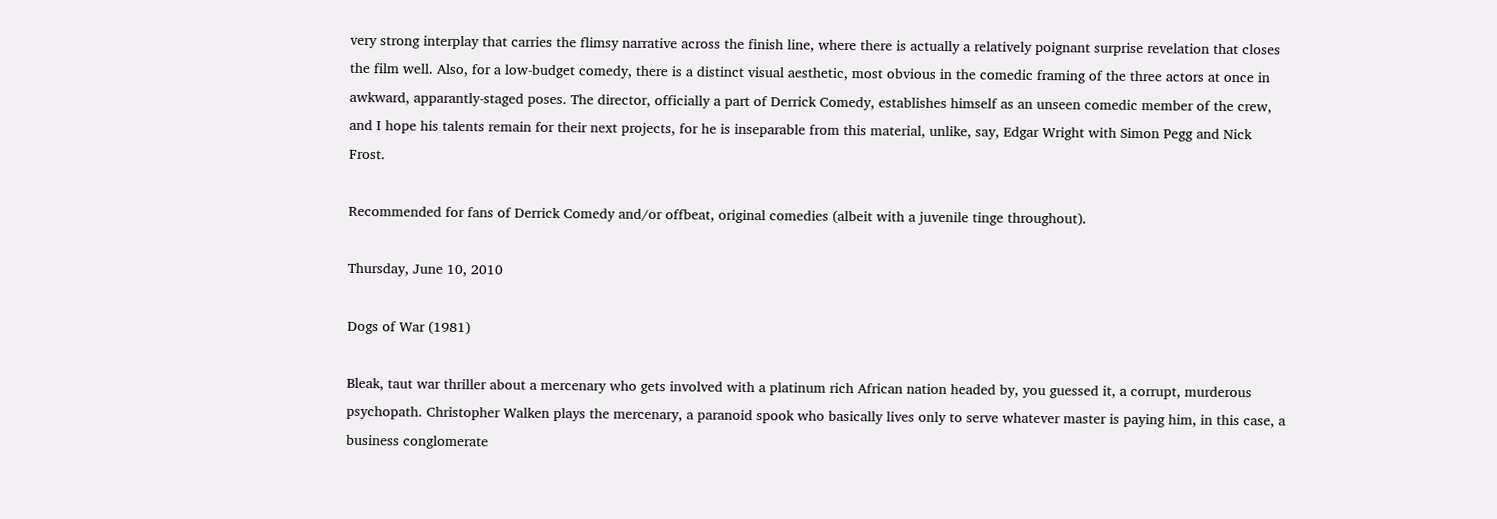very strong interplay that carries the flimsy narrative across the finish line, where there is actually a relatively poignant surprise revelation that closes the film well. Also, for a low-budget comedy, there is a distinct visual aesthetic, most obvious in the comedic framing of the three actors at once in awkward, apparantly-staged poses. The director, officially a part of Derrick Comedy, establishes himself as an unseen comedic member of the crew, and I hope his talents remain for their next projects, for he is inseparable from this material, unlike, say, Edgar Wright with Simon Pegg and Nick Frost.

Recommended for fans of Derrick Comedy and/or offbeat, original comedies (albeit with a juvenile tinge throughout).

Thursday, June 10, 2010

Dogs of War (1981)

Bleak, taut war thriller about a mercenary who gets involved with a platinum rich African nation headed by, you guessed it, a corrupt, murderous psychopath. Christopher Walken plays the mercenary, a paranoid spook who basically lives only to serve whatever master is paying him, in this case, a business conglomerate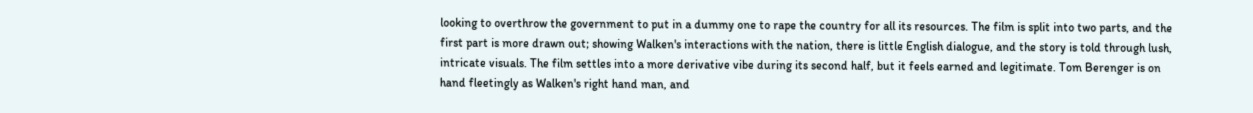looking to overthrow the government to put in a dummy one to rape the country for all its resources. The film is split into two parts, and the first part is more drawn out; showing Walken's interactions with the nation, there is little English dialogue, and the story is told through lush, intricate visuals. The film settles into a more derivative vibe during its second half, but it feels earned and legitimate. Tom Berenger is on hand fleetingly as Walken's right hand man, and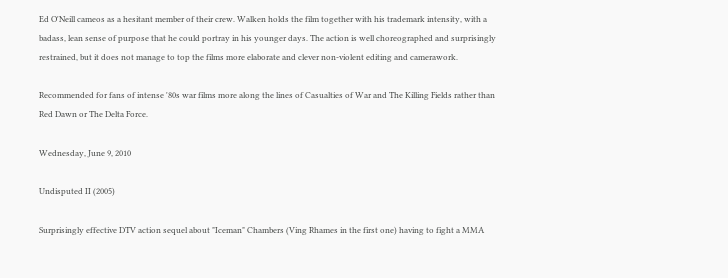Ed O'Neill cameos as a hesitant member of their crew. Walken holds the film together with his trademark intensity, with a badass, lean sense of purpose that he could portray in his younger days. The action is well choreographed and surprisingly restrained, but it does not manage to top the films more elaborate and clever non-violent editing and camerawork.

Recommended for fans of intense '80s war films more along the lines of Casualties of War and The Killing Fields rather than Red Dawn or The Delta Force.

Wednesday, June 9, 2010

Undisputed II (2005)

Surprisingly effective DTV action sequel about "Iceman" Chambers (Ving Rhames in the first one) having to fight a MMA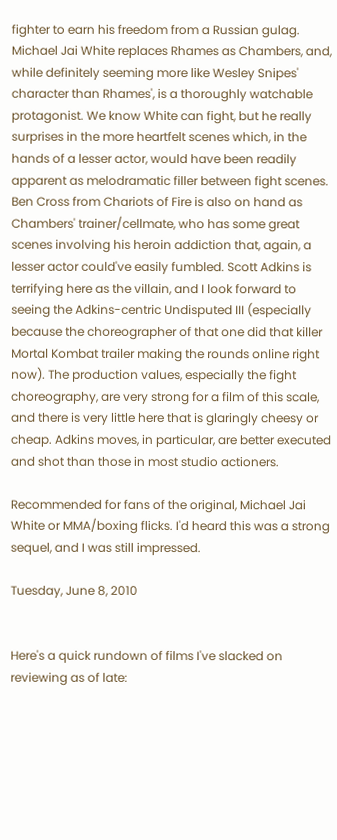fighter to earn his freedom from a Russian gulag. Michael Jai White replaces Rhames as Chambers, and, while definitely seeming more like Wesley Snipes' character than Rhames', is a thoroughly watchable protagonist. We know White can fight, but he really surprises in the more heartfelt scenes which, in the hands of a lesser actor, would have been readily apparent as melodramatic filler between fight scenes. Ben Cross from Chariots of Fire is also on hand as Chambers' trainer/cellmate, who has some great scenes involving his heroin addiction that, again, a lesser actor could've easily fumbled. Scott Adkins is terrifying here as the villain, and I look forward to seeing the Adkins-centric Undisputed III (especially because the choreographer of that one did that killer Mortal Kombat trailer making the rounds online right now). The production values, especially the fight choreography, are very strong for a film of this scale, and there is very little here that is glaringly cheesy or cheap. Adkins moves, in particular, are better executed and shot than those in most studio actioners.

Recommended for fans of the original, Michael Jai White or MMA/boxing flicks. I'd heard this was a strong sequel, and I was still impressed.

Tuesday, June 8, 2010


Here's a quick rundown of films I've slacked on reviewing as of late: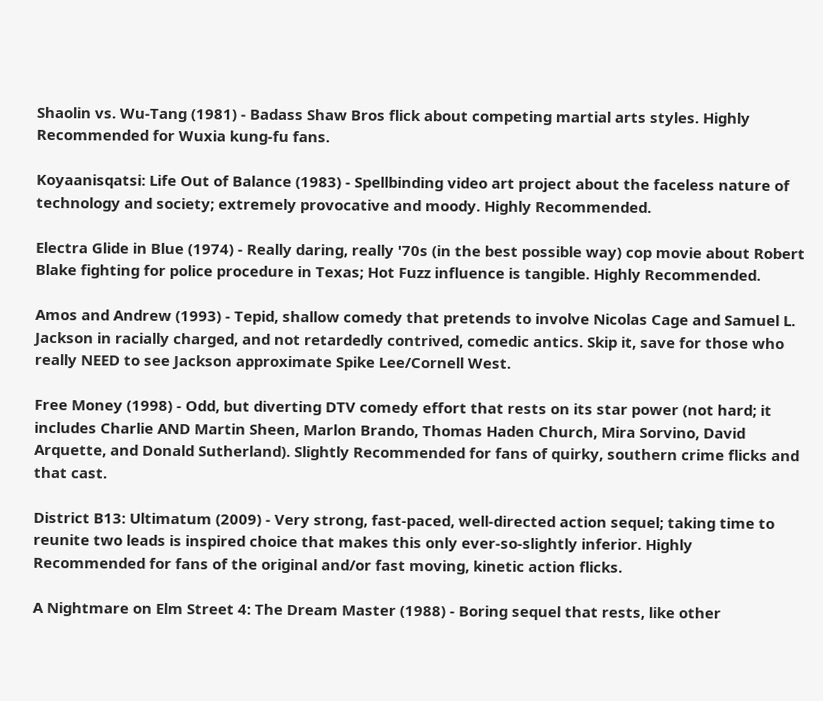Shaolin vs. Wu-Tang (1981) - Badass Shaw Bros flick about competing martial arts styles. Highly Recommended for Wuxia kung-fu fans.

Koyaanisqatsi: Life Out of Balance (1983) - Spellbinding video art project about the faceless nature of technology and society; extremely provocative and moody. Highly Recommended.

Electra Glide in Blue (1974) - Really daring, really '70s (in the best possible way) cop movie about Robert Blake fighting for police procedure in Texas; Hot Fuzz influence is tangible. Highly Recommended.

Amos and Andrew (1993) - Tepid, shallow comedy that pretends to involve Nicolas Cage and Samuel L. Jackson in racially charged, and not retardedly contrived, comedic antics. Skip it, save for those who really NEED to see Jackson approximate Spike Lee/Cornell West.

Free Money (1998) - Odd, but diverting DTV comedy effort that rests on its star power (not hard; it includes Charlie AND Martin Sheen, Marlon Brando, Thomas Haden Church, Mira Sorvino, David Arquette, and Donald Sutherland). Slightly Recommended for fans of quirky, southern crime flicks and that cast.

District B13: Ultimatum (2009) - Very strong, fast-paced, well-directed action sequel; taking time to reunite two leads is inspired choice that makes this only ever-so-slightly inferior. Highly Recommended for fans of the original and/or fast moving, kinetic action flicks.

A Nightmare on Elm Street 4: The Dream Master (1988) - Boring sequel that rests, like other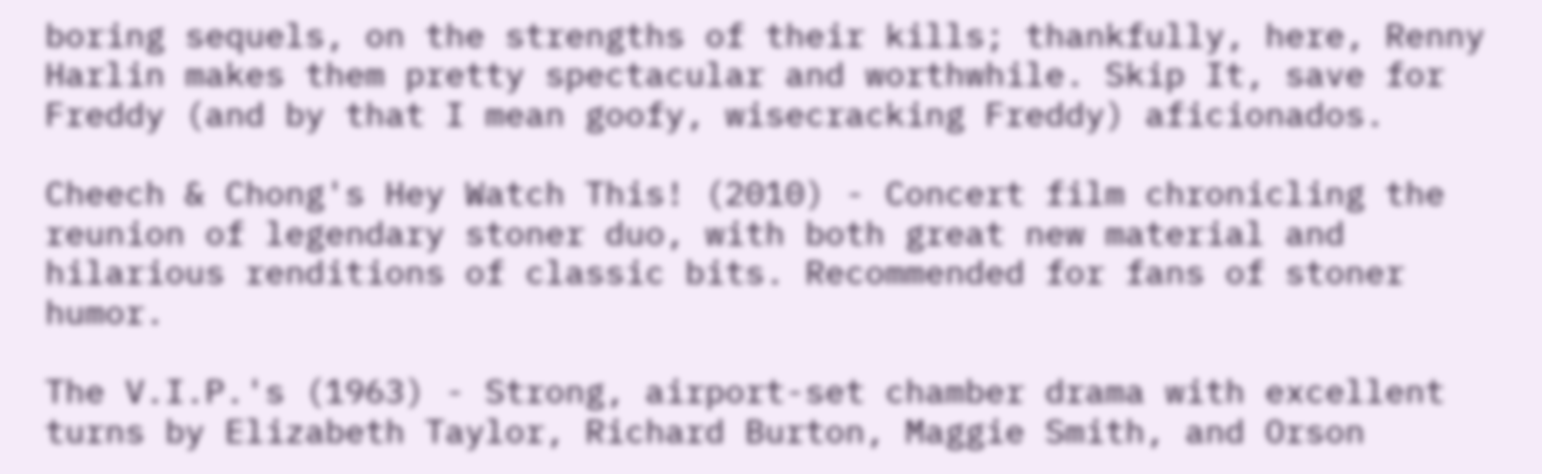boring sequels, on the strengths of their kills; thankfully, here, Renny Harlin makes them pretty spectacular and worthwhile. Skip It, save for Freddy (and by that I mean goofy, wisecracking Freddy) aficionados.

Cheech & Chong's Hey Watch This! (2010) - Concert film chronicling the reunion of legendary stoner duo, with both great new material and hilarious renditions of classic bits. Recommended for fans of stoner humor.

The V.I.P.'s (1963) - Strong, airport-set chamber drama with excellent turns by Elizabeth Taylor, Richard Burton, Maggie Smith, and Orson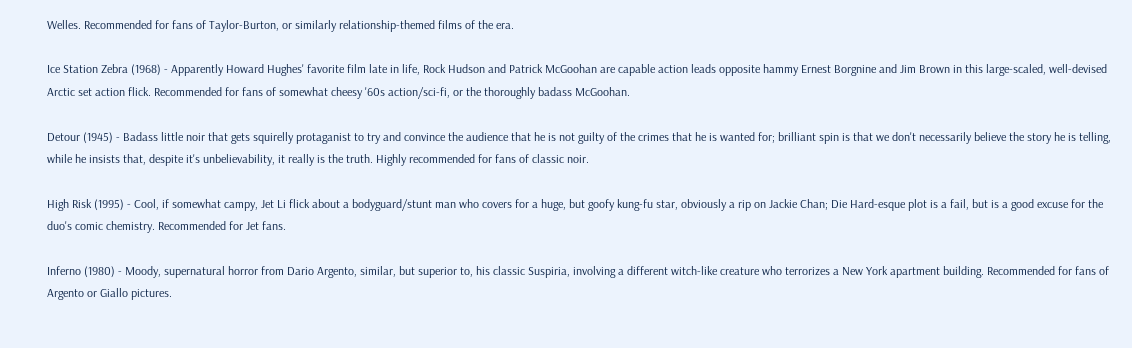Welles. Recommended for fans of Taylor-Burton, or similarly relationship-themed films of the era.

Ice Station Zebra (1968) - Apparently Howard Hughes' favorite film late in life, Rock Hudson and Patrick McGoohan are capable action leads opposite hammy Ernest Borgnine and Jim Brown in this large-scaled, well-devised Arctic set action flick. Recommended for fans of somewhat cheesy '60s action/sci-fi, or the thoroughly badass McGoohan.

Detour (1945) - Badass little noir that gets squirelly protaganist to try and convince the audience that he is not guilty of the crimes that he is wanted for; brilliant spin is that we don't necessarily believe the story he is telling, while he insists that, despite it's unbelievability, it really is the truth. Highly recommended for fans of classic noir.

High Risk (1995) - Cool, if somewhat campy, Jet Li flick about a bodyguard/stunt man who covers for a huge, but goofy kung-fu star, obviously a rip on Jackie Chan; Die Hard-esque plot is a fail, but is a good excuse for the duo's comic chemistry. Recommended for Jet fans.

Inferno (1980) - Moody, supernatural horror from Dario Argento, similar, but superior to, his classic Suspiria, involving a different witch-like creature who terrorizes a New York apartment building. Recommended for fans of Argento or Giallo pictures.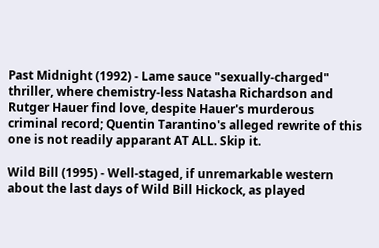Past Midnight (1992) - Lame sauce "sexually-charged" thriller, where chemistry-less Natasha Richardson and Rutger Hauer find love, despite Hauer's murderous criminal record; Quentin Tarantino's alleged rewrite of this one is not readily apparant AT ALL. Skip it.

Wild Bill (1995) - Well-staged, if unremarkable western about the last days of Wild Bill Hickock, as played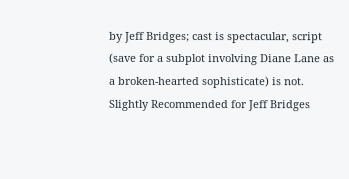by Jeff Bridges; cast is spectacular, script (save for a subplot involving Diane Lane as a broken-hearted sophisticate) is not. Slightly Recommended for Jeff Bridges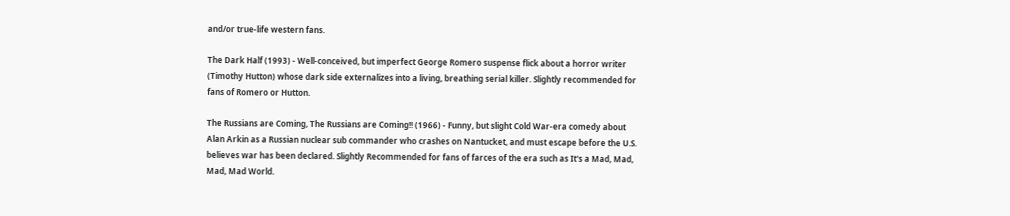and/or true-life western fans.

The Dark Half (1993) - Well-conceived, but imperfect George Romero suspense flick about a horror writer (Timothy Hutton) whose dark side externalizes into a living, breathing serial killer. Slightly recommended for fans of Romero or Hutton.

The Russians are Coming, The Russians are Coming!! (1966) - Funny, but slight Cold War-era comedy about Alan Arkin as a Russian nuclear sub commander who crashes on Nantucket, and must escape before the U.S. believes war has been declared. Slightly Recommended for fans of farces of the era such as It's a Mad, Mad, Mad, Mad World.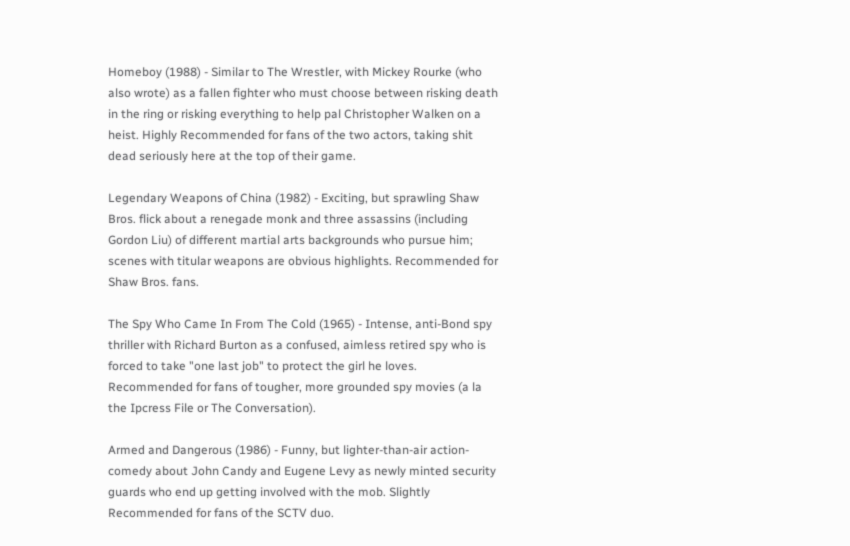Homeboy (1988) - Similar to The Wrestler, with Mickey Rourke (who also wrote) as a fallen fighter who must choose between risking death in the ring or risking everything to help pal Christopher Walken on a heist. Highly Recommended for fans of the two actors, taking shit dead seriously here at the top of their game.

Legendary Weapons of China (1982) - Exciting, but sprawling Shaw Bros. flick about a renegade monk and three assassins (including Gordon Liu) of different martial arts backgrounds who pursue him; scenes with titular weapons are obvious highlights. Recommended for Shaw Bros. fans.

The Spy Who Came In From The Cold (1965) - Intense, anti-Bond spy thriller with Richard Burton as a confused, aimless retired spy who is forced to take "one last job" to protect the girl he loves. Recommended for fans of tougher, more grounded spy movies (a la the Ipcress File or The Conversation).

Armed and Dangerous (1986) - Funny, but lighter-than-air action-comedy about John Candy and Eugene Levy as newly minted security guards who end up getting involved with the mob. Slightly Recommended for fans of the SCTV duo.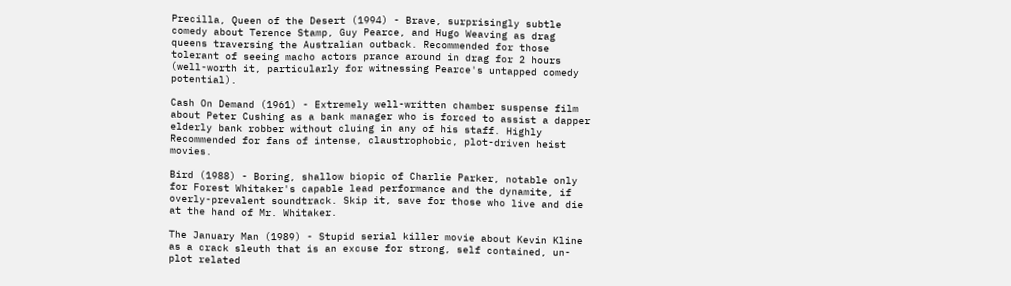Precilla, Queen of the Desert (1994) - Brave, surprisingly subtle comedy about Terence Stamp, Guy Pearce, and Hugo Weaving as drag queens traversing the Australian outback. Recommended for those tolerant of seeing macho actors prance around in drag for 2 hours (well-worth it, particularly for witnessing Pearce's untapped comedy potential).

Cash On Demand (1961) - Extremely well-written chamber suspense film about Peter Cushing as a bank manager who is forced to assist a dapper elderly bank robber without cluing in any of his staff. Highly Recommended for fans of intense, claustrophobic, plot-driven heist movies.

Bird (1988) - Boring, shallow biopic of Charlie Parker, notable only for Forest Whitaker's capable lead performance and the dynamite, if overly-prevalent soundtrack. Skip it, save for those who live and die at the hand of Mr. Whitaker.

The January Man (1989) - Stupid serial killer movie about Kevin Kline as a crack sleuth that is an excuse for strong, self contained, un-plot related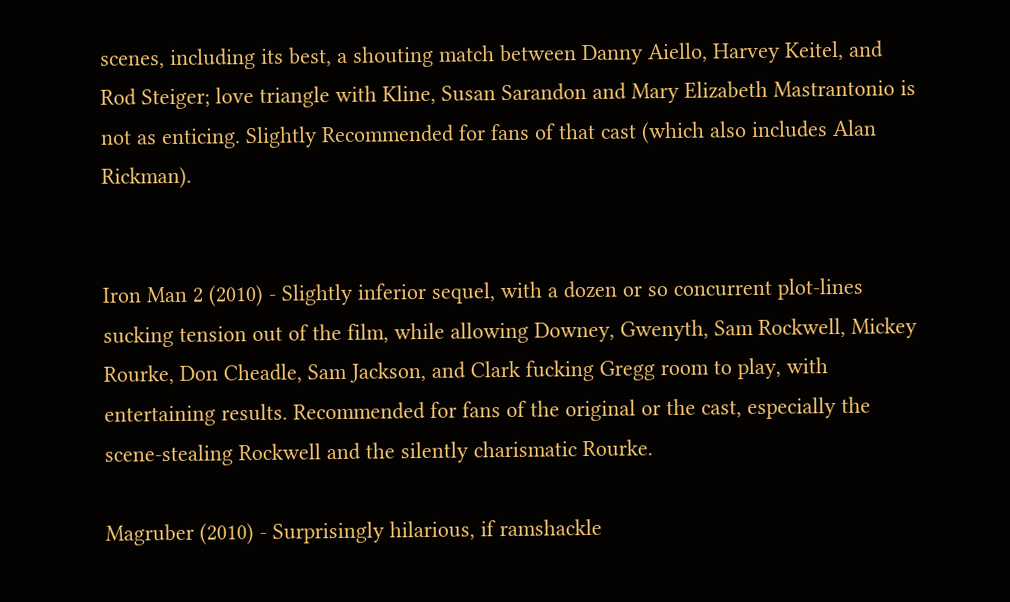scenes, including its best, a shouting match between Danny Aiello, Harvey Keitel, and Rod Steiger; love triangle with Kline, Susan Sarandon and Mary Elizabeth Mastrantonio is not as enticing. Slightly Recommended for fans of that cast (which also includes Alan Rickman).


Iron Man 2 (2010) - Slightly inferior sequel, with a dozen or so concurrent plot-lines sucking tension out of the film, while allowing Downey, Gwenyth, Sam Rockwell, Mickey Rourke, Don Cheadle, Sam Jackson, and Clark fucking Gregg room to play, with entertaining results. Recommended for fans of the original or the cast, especially the scene-stealing Rockwell and the silently charismatic Rourke.

Magruber (2010) - Surprisingly hilarious, if ramshackle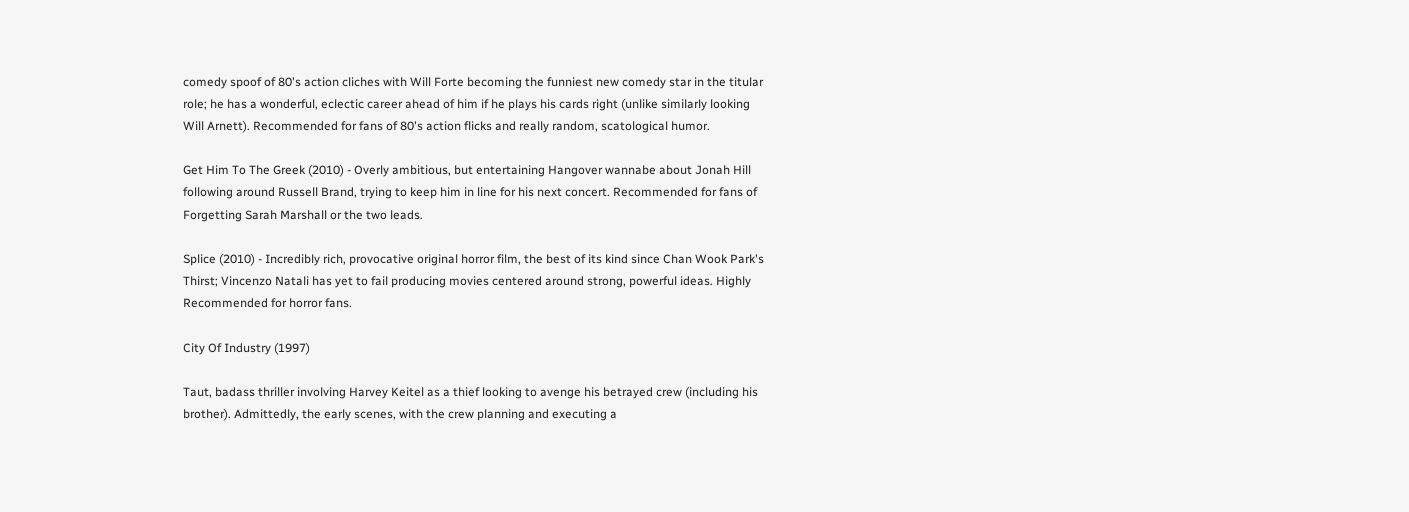comedy spoof of 80's action cliches with Will Forte becoming the funniest new comedy star in the titular role; he has a wonderful, eclectic career ahead of him if he plays his cards right (unlike similarly looking Will Arnett). Recommended for fans of 80's action flicks and really random, scatological humor.

Get Him To The Greek (2010) - Overly ambitious, but entertaining Hangover wannabe about Jonah Hill following around Russell Brand, trying to keep him in line for his next concert. Recommended for fans of Forgetting Sarah Marshall or the two leads.

Splice (2010) - Incredibly rich, provocative original horror film, the best of its kind since Chan Wook Park's Thirst; Vincenzo Natali has yet to fail producing movies centered around strong, powerful ideas. Highly Recommended for horror fans.

City Of Industry (1997)

Taut, badass thriller involving Harvey Keitel as a thief looking to avenge his betrayed crew (including his brother). Admittedly, the early scenes, with the crew planning and executing a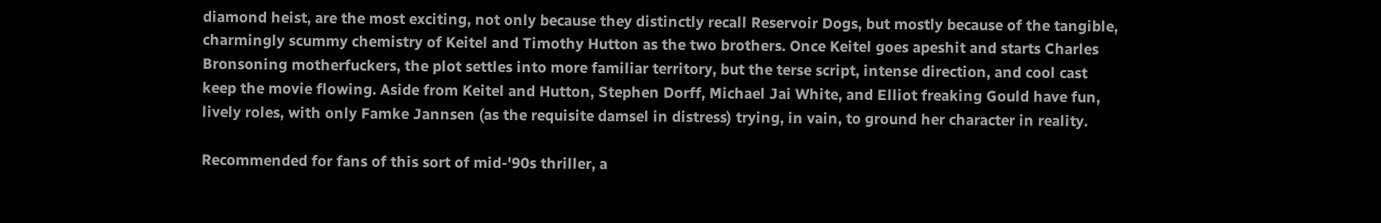diamond heist, are the most exciting, not only because they distinctly recall Reservoir Dogs, but mostly because of the tangible, charmingly scummy chemistry of Keitel and Timothy Hutton as the two brothers. Once Keitel goes apeshit and starts Charles Bronsoning motherfuckers, the plot settles into more familiar territory, but the terse script, intense direction, and cool cast keep the movie flowing. Aside from Keitel and Hutton, Stephen Dorff, Michael Jai White, and Elliot freaking Gould have fun, lively roles, with only Famke Jannsen (as the requisite damsel in distress) trying, in vain, to ground her character in reality.

Recommended for fans of this sort of mid-'90s thriller, a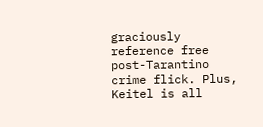graciously reference free post-Tarantino crime flick. Plus, Keitel is all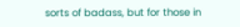sorts of badass, but for those in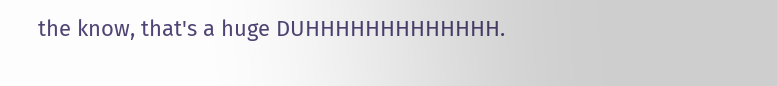the know, that's a huge DUHHHHHHHHHHHHH.